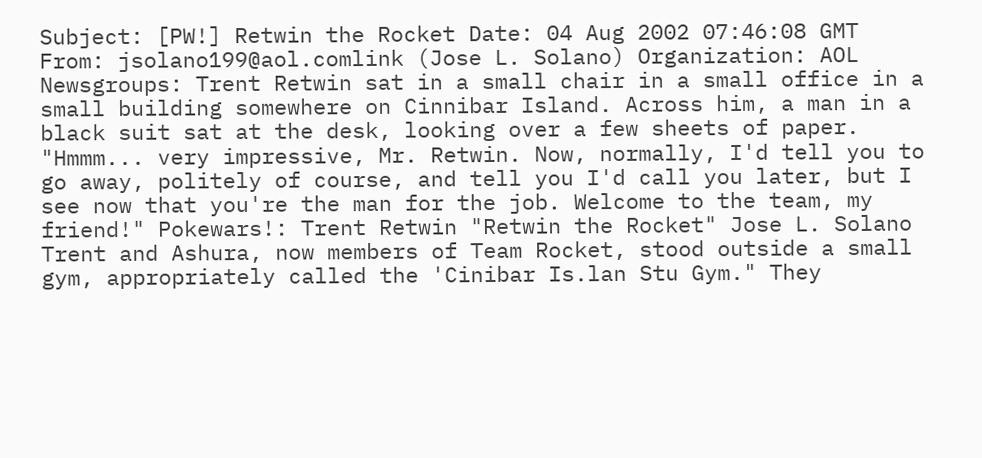Subject: [PW!] Retwin the Rocket Date: 04 Aug 2002 07:46:08 GMT From: jsolano199@aol.comlink (Jose L. Solano) Organization: AOL Newsgroups: Trent Retwin sat in a small chair in a small office in a small building somewhere on Cinnibar Island. Across him, a man in a black suit sat at the desk, looking over a few sheets of paper. "Hmmm... very impressive, Mr. Retwin. Now, normally, I'd tell you to go away, politely of course, and tell you I'd call you later, but I see now that you're the man for the job. Welcome to the team, my friend!" Pokewars!: Trent Retwin "Retwin the Rocket" Jose L. Solano Trent and Ashura, now members of Team Rocket, stood outside a small gym, appropriately called the 'Cinibar Is.lan Stu Gym." They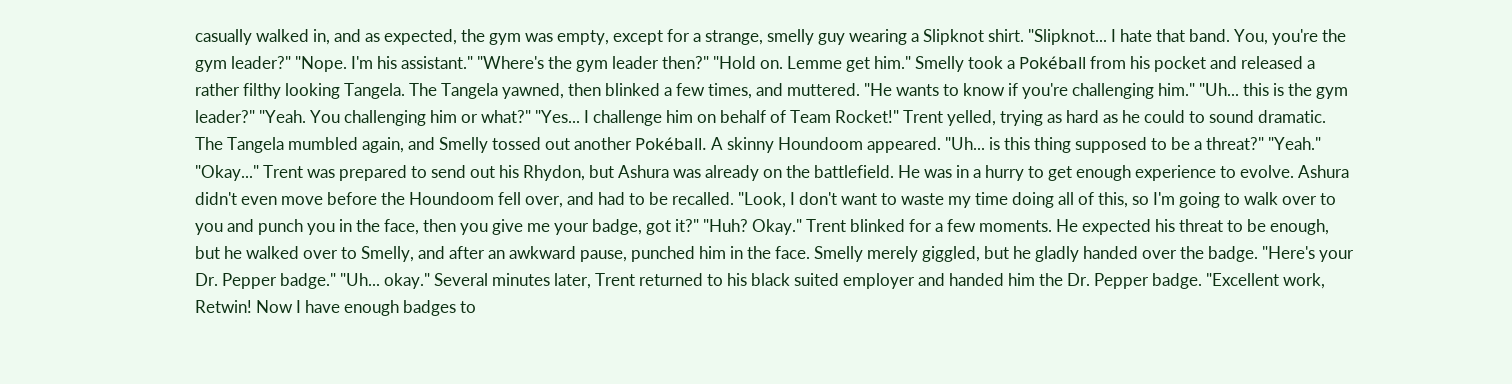casually walked in, and as expected, the gym was empty, except for a strange, smelly guy wearing a Slipknot shirt. "Slipknot... I hate that band. You, you're the gym leader?" "Nope. I'm his assistant." "Where's the gym leader then?" "Hold on. Lemme get him." Smelly took a Pokéball from his pocket and released a rather filthy looking Tangela. The Tangela yawned, then blinked a few times, and muttered. "He wants to know if you're challenging him." "Uh... this is the gym leader?" "Yeah. You challenging him or what?" "Yes... I challenge him on behalf of Team Rocket!" Trent yelled, trying as hard as he could to sound dramatic. The Tangela mumbled again, and Smelly tossed out another Pokéball. A skinny Houndoom appeared. "Uh... is this thing supposed to be a threat?" "Yeah." "Okay..." Trent was prepared to send out his Rhydon, but Ashura was already on the battlefield. He was in a hurry to get enough experience to evolve. Ashura didn't even move before the Houndoom fell over, and had to be recalled. "Look, I don't want to waste my time doing all of this, so I'm going to walk over to you and punch you in the face, then you give me your badge, got it?" "Huh? Okay." Trent blinked for a few moments. He expected his threat to be enough, but he walked over to Smelly, and after an awkward pause, punched him in the face. Smelly merely giggled, but he gladly handed over the badge. "Here's your Dr. Pepper badge." "Uh... okay." Several minutes later, Trent returned to his black suited employer and handed him the Dr. Pepper badge. "Excellent work, Retwin! Now I have enough badges to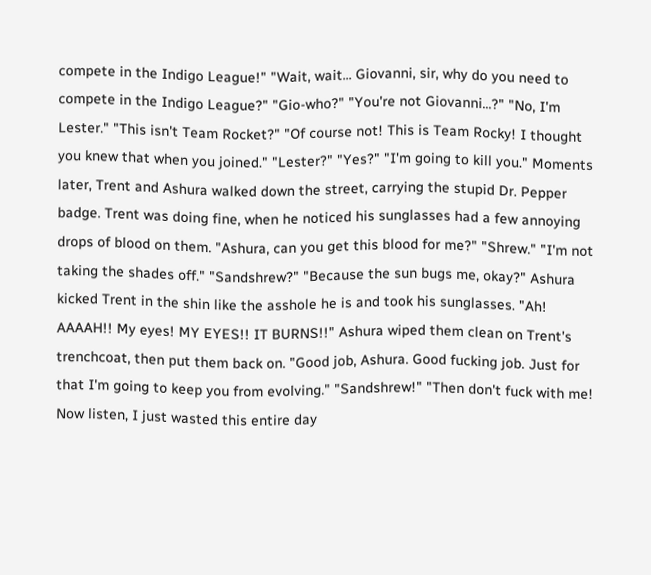compete in the Indigo League!" "Wait, wait... Giovanni, sir, why do you need to compete in the Indigo League?" "Gio-who?" "You're not Giovanni...?" "No, I'm Lester." "This isn't Team Rocket?" "Of course not! This is Team Rocky! I thought you knew that when you joined." "Lester?" "Yes?" "I'm going to kill you." Moments later, Trent and Ashura walked down the street, carrying the stupid Dr. Pepper badge. Trent was doing fine, when he noticed his sunglasses had a few annoying drops of blood on them. "Ashura, can you get this blood for me?" "Shrew." "I'm not taking the shades off." "Sandshrew?" "Because the sun bugs me, okay?" Ashura kicked Trent in the shin like the asshole he is and took his sunglasses. "Ah! AAAAH!! My eyes! MY EYES!! IT BURNS!!" Ashura wiped them clean on Trent's trenchcoat, then put them back on. "Good job, Ashura. Good fucking job. Just for that I'm going to keep you from evolving." "Sandshrew!" "Then don't fuck with me! Now listen, I just wasted this entire day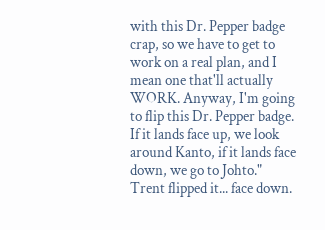with this Dr. Pepper badge crap, so we have to get to work on a real plan, and I mean one that'll actually WORK. Anyway, I'm going to flip this Dr. Pepper badge. If it lands face up, we look around Kanto, if it lands face down, we go to Johto." Trent flipped it... face down.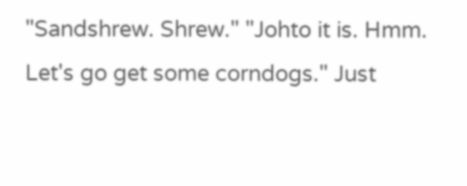"Sandshrew. Shrew." "Johto it is. Hmm. Let's go get some corndogs." Just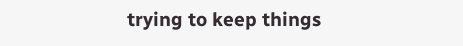trying to keep things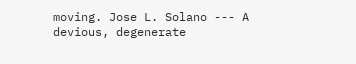moving. Jose L. Solano --- A devious, degenerate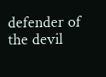defender of the devil